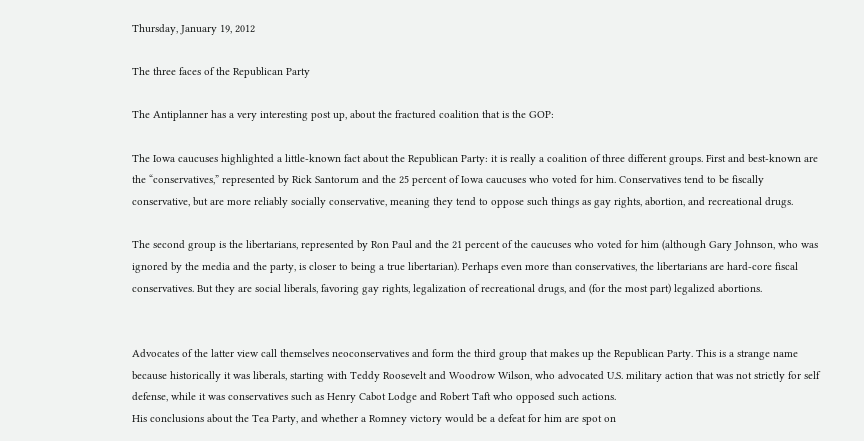Thursday, January 19, 2012

The three faces of the Republican Party

The Antiplanner has a very interesting post up, about the fractured coalition that is the GOP:

The Iowa caucuses highlighted a little-known fact about the Republican Party: it is really a coalition of three different groups. First and best-known are the “conservatives,” represented by Rick Santorum and the 25 percent of Iowa caucuses who voted for him. Conservatives tend to be fiscally conservative, but are more reliably socially conservative, meaning they tend to oppose such things as gay rights, abortion, and recreational drugs.

The second group is the libertarians, represented by Ron Paul and the 21 percent of the caucuses who voted for him (although Gary Johnson, who was ignored by the media and the party, is closer to being a true libertarian). Perhaps even more than conservatives, the libertarians are hard-core fiscal conservatives. But they are social liberals, favoring gay rights, legalization of recreational drugs, and (for the most part) legalized abortions.


Advocates of the latter view call themselves neoconservatives and form the third group that makes up the Republican Party. This is a strange name because historically it was liberals, starting with Teddy Roosevelt and Woodrow Wilson, who advocated U.S. military action that was not strictly for self defense, while it was conservatives such as Henry Cabot Lodge and Robert Taft who opposed such actions.
His conclusions about the Tea Party, and whether a Romney victory would be a defeat for him are spot on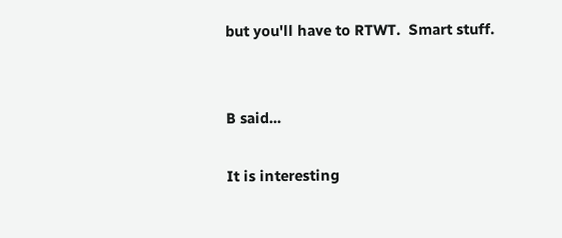but you'll have to RTWT.  Smart stuff.


B said...

It is interesting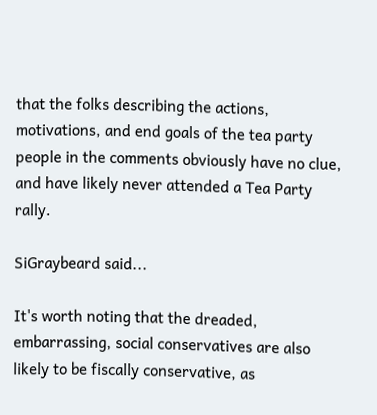that the folks describing the actions, motivations, and end goals of the tea party people in the comments obviously have no clue, and have likely never attended a Tea Party rally.

SiGraybeard said...

It's worth noting that the dreaded, embarrassing, social conservatives are also likely to be fiscally conservative, as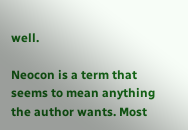well.

Neocon is a term that seems to mean anything the author wants. Most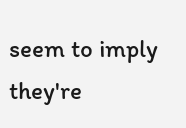seem to imply they're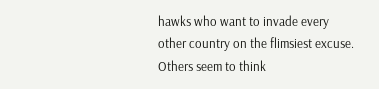hawks who want to invade every other country on the flimsiest excuse. Others seem to think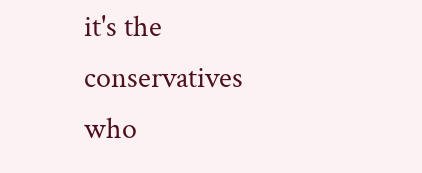it's the conservatives who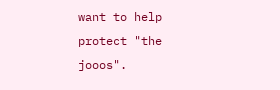want to help protect "the jooos".